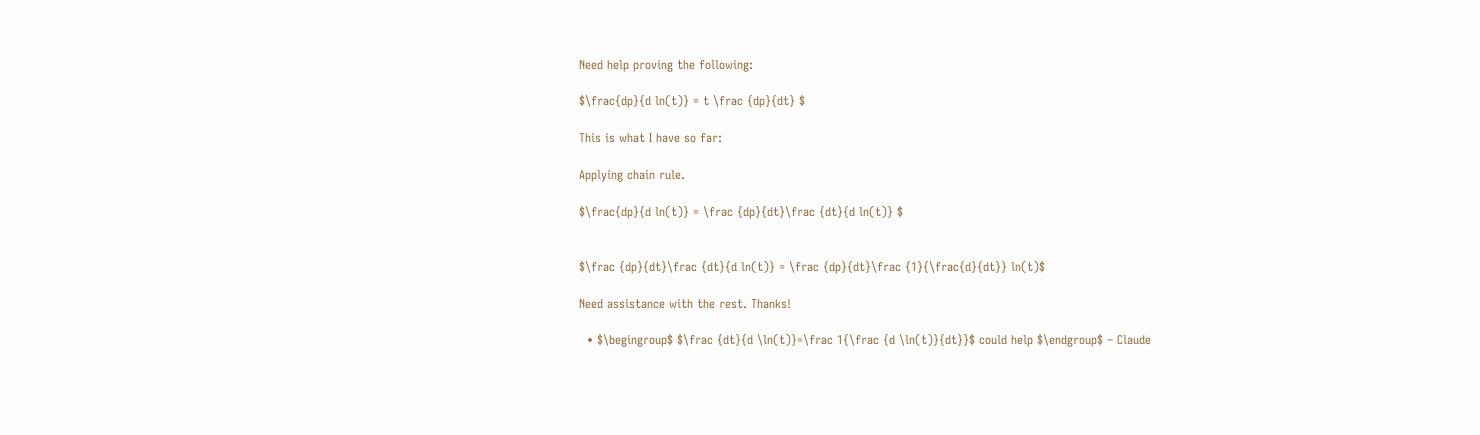Need help proving the following:

$\frac{dp}{d ln(t)} = t \frac {dp}{dt} $

This is what I have so far:

Applying chain rule.

$\frac{dp}{d ln(t)} = \frac {dp}{dt}\frac {dt}{d ln(t)} $


$\frac {dp}{dt}\frac {dt}{d ln(t)} = \frac {dp}{dt}\frac {1}{\frac{d}{dt}} ln(t)$

Need assistance with the rest. Thanks!

  • $\begingroup$ $\frac {dt}{d \ln(t)}=\frac 1{\frac {d \ln(t)}{dt}}$ could help $\endgroup$ – Claude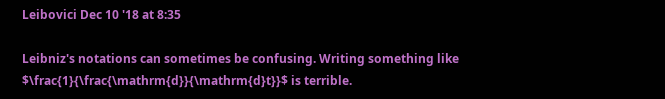Leibovici Dec 10 '18 at 8:35

Leibniz's notations can sometimes be confusing. Writing something like $\frac{1}{\frac{\mathrm{d}}{\mathrm{d}t}}$ is terrible.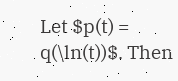Let $p(t) = q(\ln(t))$. Then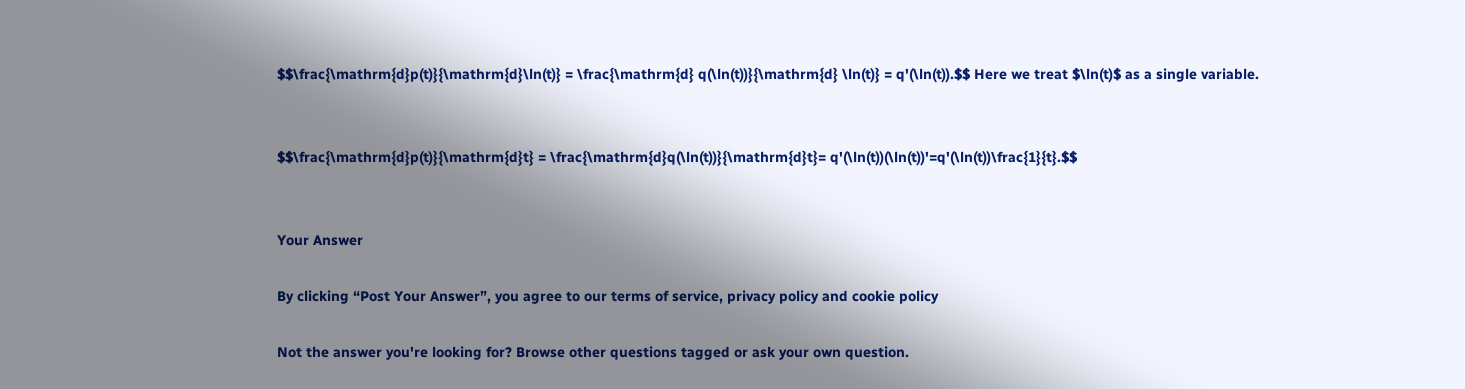$$\frac{\mathrm{d}p(t)}{\mathrm{d}\ln(t)} = \frac{\mathrm{d} q(\ln(t))}{\mathrm{d} \ln(t)} = q'(\ln(t)).$$ Here we treat $\ln(t)$ as a single variable.


$$\frac{\mathrm{d}p(t)}{\mathrm{d}t} = \frac{\mathrm{d}q(\ln(t))}{\mathrm{d}t}= q'(\ln(t))(\ln(t))'=q'(\ln(t))\frac{1}{t}.$$


Your Answer

By clicking “Post Your Answer”, you agree to our terms of service, privacy policy and cookie policy

Not the answer you're looking for? Browse other questions tagged or ask your own question.